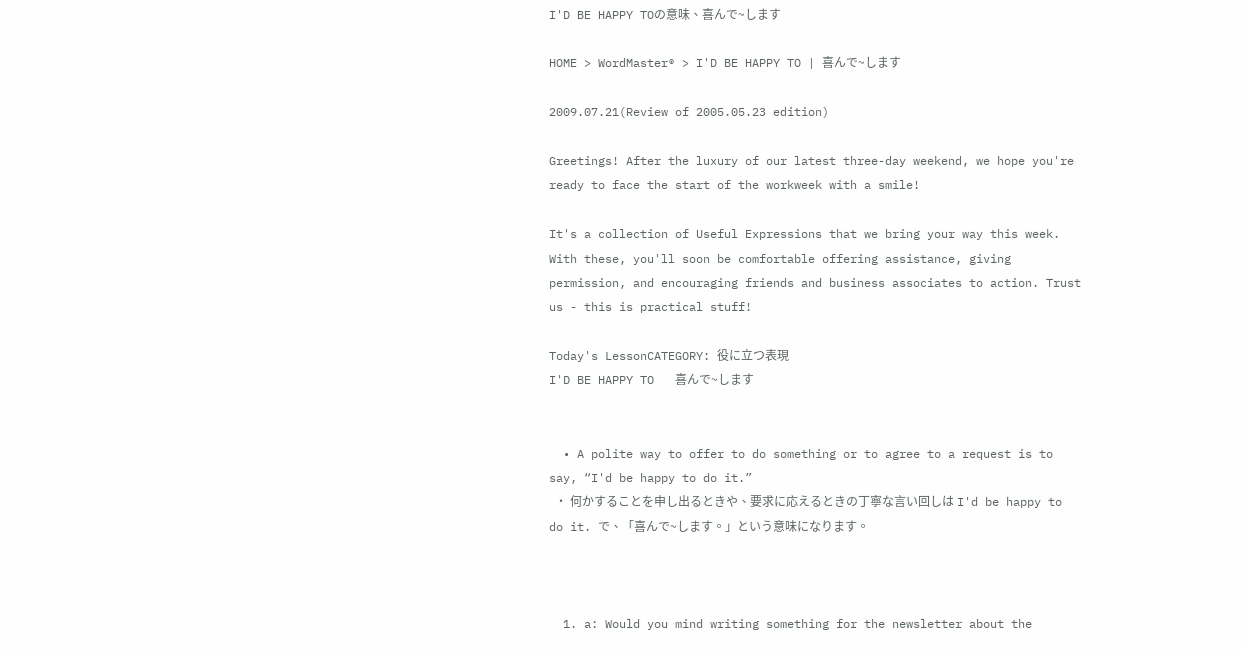I'D BE HAPPY TOの意味、喜んで~します

HOME > WordMaster® > I'D BE HAPPY TO | 喜んで~します

2009.07.21(Review of 2005.05.23 edition)

Greetings! After the luxury of our latest three-day weekend, we hope you're ready to face the start of the workweek with a smile!

It's a collection of Useful Expressions that we bring your way this week. With these, you'll soon be comfortable offering assistance, giving permission, and encouraging friends and business associates to action. Trust us - this is practical stuff!

Today's LessonCATEGORY: 役に立つ表現
I'D BE HAPPY TO   喜んで~します


  • A polite way to offer to do something or to agree to a request is to say, “I'd be happy to do it.”
  • 何かすることを申し出るときや、要求に応えるときの丁寧な言い回しは I'd be happy to do it. で、「喜んで~します。」という意味になります。



  1. a: Would you mind writing something for the newsletter about the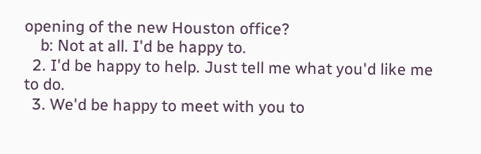opening of the new Houston office?
    b: Not at all. I'd be happy to.
  2. I'd be happy to help. Just tell me what you'd like me to do.
  3. We'd be happy to meet with you to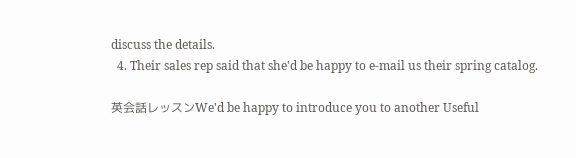discuss the details.
  4. Their sales rep said that she'd be happy to e-mail us their spring catalog.

英会話レッスンWe'd be happy to introduce you to another Useful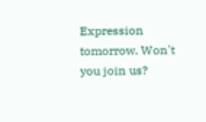Expression tomorrow. Won't you join us?